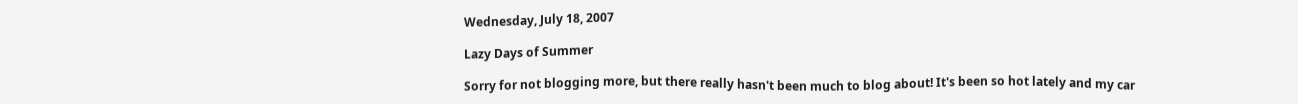Wednesday, July 18, 2007

Lazy Days of Summer

Sorry for not blogging more, but there really hasn't been much to blog about! It's been so hot lately and my car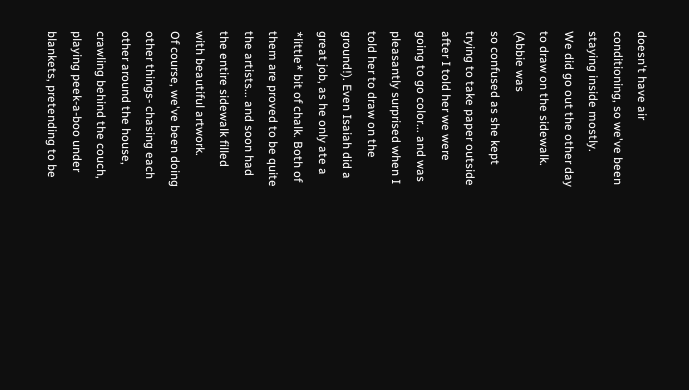doesn't have air conditioning, so we've been staying inside mostly.
We did go out the other day to draw on the sidewalk. (Abbie was
so confused as she kept trying to take paper outside after I told her we were going to go color... and was pleasantly surprised when I told her to draw on the ground!). Even Isaiah did a great job, as he only ate a *little* bit of chalk. Both of them are proved to be quite the artists... and soon had the entire sidewalk filled with beautiful artwork.
Of course, we've been doing other things- chasing each other around the house, crawling behind the couch, playing peek-a-boo under blankets, pretending to be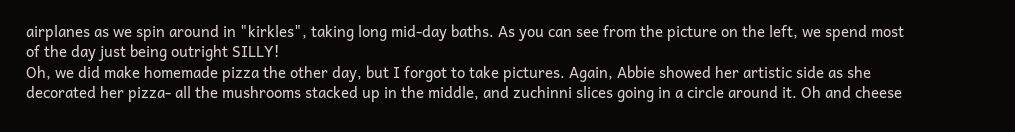airplanes as we spin around in "kirkles", taking long mid-day baths. As you can see from the picture on the left, we spend most of the day just being outright SILLY!
Oh, we did make homemade pizza the other day, but I forgot to take pictures. Again, Abbie showed her artistic side as she decorated her pizza- all the mushrooms stacked up in the middle, and zuchinni slices going in a circle around it. Oh and cheese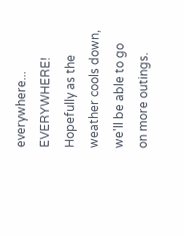everywhere... EVERYWHERE!
Hopefully as the weather cools down, we'll be able to go on more outings.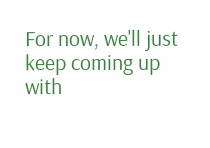For now, we'll just keep coming up with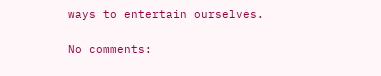ways to entertain ourselves.

No comments: